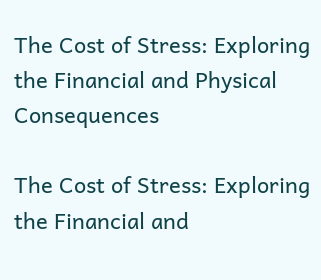The Cost of Stress: Exploring the Financial and Physical Consequences

The Cost of Stress: Exploring the Financial and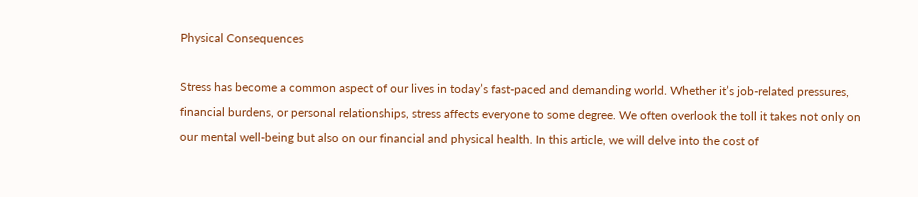Physical Consequences

Stress has become a common aspect of our lives in today’s fast-paced and demanding world. Whether it’s job-related pressures, financial burdens, or personal relationships, stress affects everyone to some degree. We often overlook the toll it takes not only on our mental well-being but also on our financial and physical health. In this article, we will delve into the cost of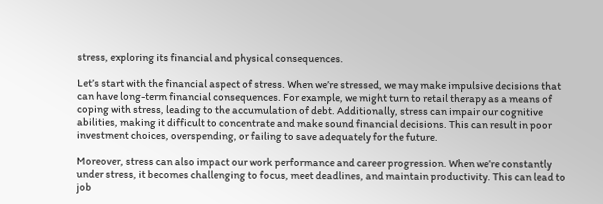stress, exploring its financial and physical consequences.

Let’s start with the financial aspect of stress. When we’re stressed, we may make impulsive decisions that can have long-term financial consequences. For example, we might turn to retail therapy as a means of coping with stress, leading to the accumulation of debt. Additionally, stress can impair our cognitive abilities, making it difficult to concentrate and make sound financial decisions. This can result in poor investment choices, overspending, or failing to save adequately for the future.

Moreover, stress can also impact our work performance and career progression. When we’re constantly under stress, it becomes challenging to focus, meet deadlines, and maintain productivity. This can lead to job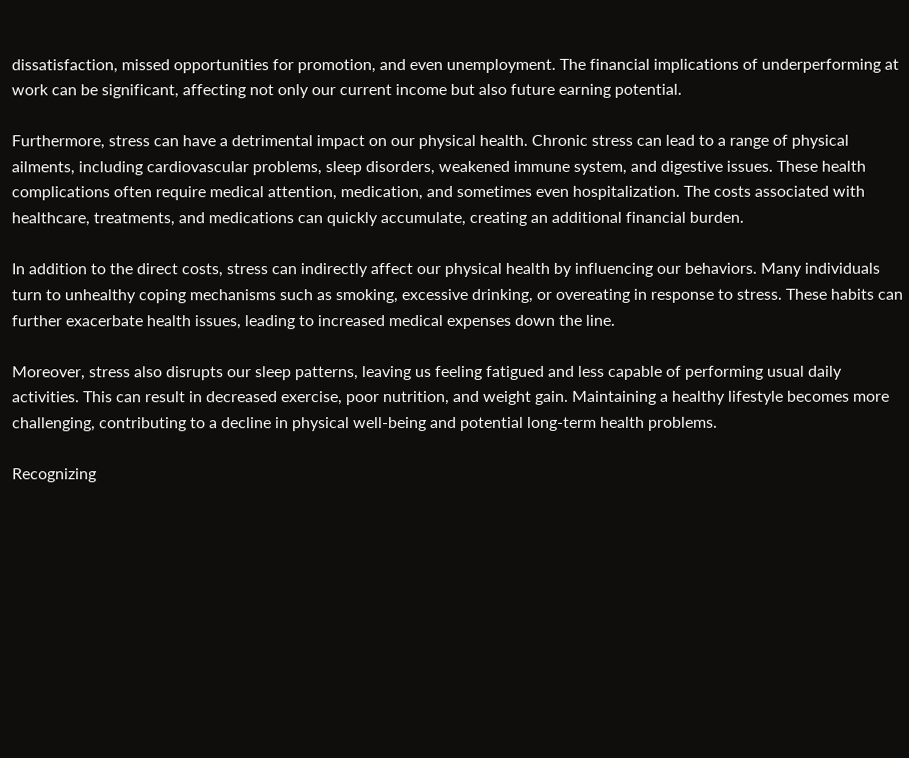dissatisfaction, missed opportunities for promotion, and even unemployment. The financial implications of underperforming at work can be significant, affecting not only our current income but also future earning potential.

Furthermore, stress can have a detrimental impact on our physical health. Chronic stress can lead to a range of physical ailments, including cardiovascular problems, sleep disorders, weakened immune system, and digestive issues. These health complications often require medical attention, medication, and sometimes even hospitalization. The costs associated with healthcare, treatments, and medications can quickly accumulate, creating an additional financial burden.

In addition to the direct costs, stress can indirectly affect our physical health by influencing our behaviors. Many individuals turn to unhealthy coping mechanisms such as smoking, excessive drinking, or overeating in response to stress. These habits can further exacerbate health issues, leading to increased medical expenses down the line.

Moreover, stress also disrupts our sleep patterns, leaving us feeling fatigued and less capable of performing usual daily activities. This can result in decreased exercise, poor nutrition, and weight gain. Maintaining a healthy lifestyle becomes more challenging, contributing to a decline in physical well-being and potential long-term health problems.

Recognizing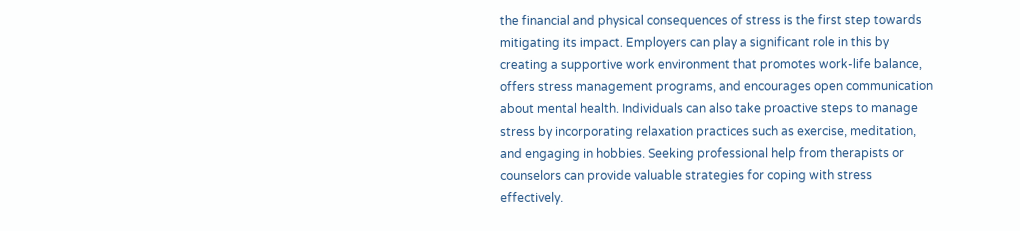the financial and physical consequences of stress is the first step towards mitigating its impact. Employers can play a significant role in this by creating a supportive work environment that promotes work-life balance, offers stress management programs, and encourages open communication about mental health. Individuals can also take proactive steps to manage stress by incorporating relaxation practices such as exercise, meditation, and engaging in hobbies. Seeking professional help from therapists or counselors can provide valuable strategies for coping with stress effectively.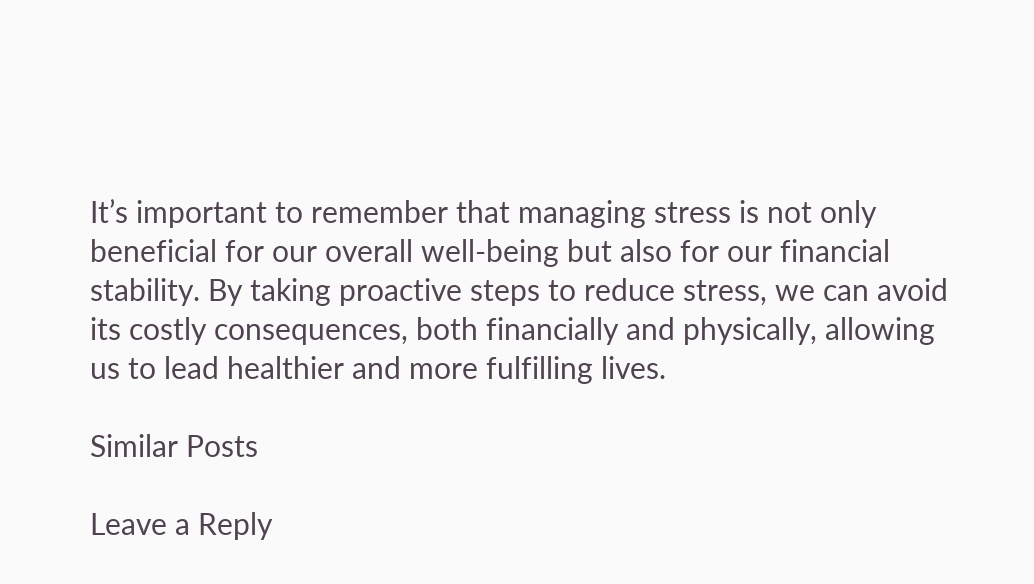It’s important to remember that managing stress is not only beneficial for our overall well-being but also for our financial stability. By taking proactive steps to reduce stress, we can avoid its costly consequences, both financially and physically, allowing us to lead healthier and more fulfilling lives.

Similar Posts

Leave a Reply